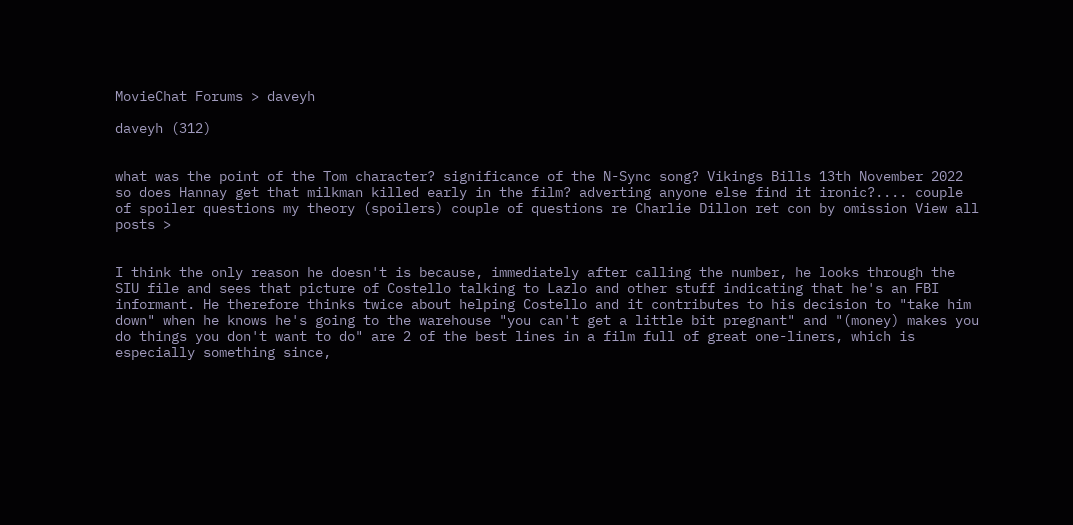MovieChat Forums > daveyh

daveyh (312)


what was the point of the Tom character? significance of the N-Sync song? Vikings Bills 13th November 2022 so does Hannay get that milkman killed early in the film? adverting anyone else find it ironic?.... couple of spoiler questions my theory (spoilers) couple of questions re Charlie Dillon ret con by omission View all posts >


I think the only reason he doesn't is because, immediately after calling the number, he looks through the SIU file and sees that picture of Costello talking to Lazlo and other stuff indicating that he's an FBI informant. He therefore thinks twice about helping Costello and it contributes to his decision to "take him down" when he knows he's going to the warehouse "you can't get a little bit pregnant" and "(money) makes you do things you don't want to do" are 2 of the best lines in a film full of great one-liners, which is especially something since,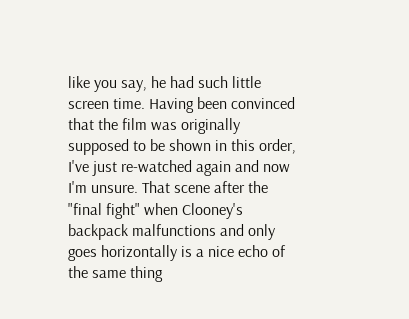like you say, he had such little screen time. Having been convinced that the film was originally supposed to be shown in this order, I've just re-watched again and now I'm unsure. That scene after the "final fight" when Clooney's backpack malfunctions and only goes horizontally is a nice echo of the same thing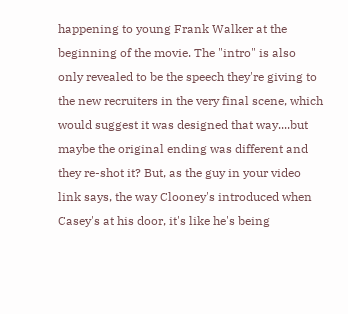happening to young Frank Walker at the beginning of the movie. The "intro" is also only revealed to be the speech they're giving to the new recruiters in the very final scene, which would suggest it was designed that way....but maybe the original ending was different and they re-shot it? But, as the guy in your video link says, the way Clooney's introduced when Casey's at his door, it's like he's being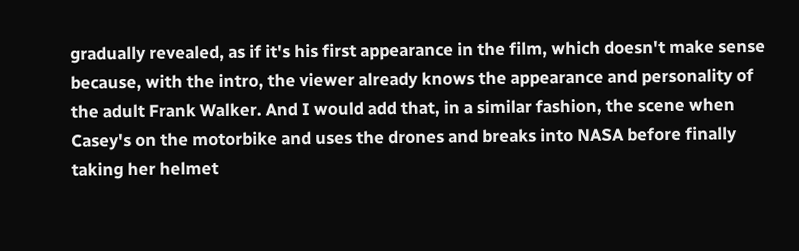gradually revealed, as if it's his first appearance in the film, which doesn't make sense because, with the intro, the viewer already knows the appearance and personality of the adult Frank Walker. And I would add that, in a similar fashion, the scene when Casey's on the motorbike and uses the drones and breaks into NASA before finally taking her helmet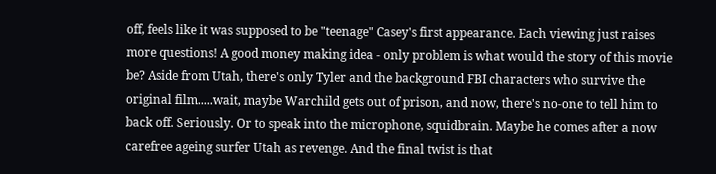off, feels like it was supposed to be "teenage" Casey's first appearance. Each viewing just raises more questions! A good money making idea - only problem is what would the story of this movie be? Aside from Utah, there's only Tyler and the background FBI characters who survive the original film.....wait, maybe Warchild gets out of prison, and now, there's no-one to tell him to back off. Seriously. Or to speak into the microphone, squidbrain. Maybe he comes after a now carefree ageing surfer Utah as revenge. And the final twist is that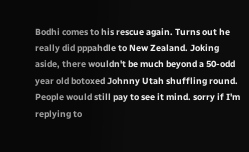Bodhi comes to his rescue again. Turns out he really did pppahdle to New Zealand. Joking aside, there wouldn't be much beyond a 50-odd year old botoxed Johnny Utah shuffling round. People would still pay to see it mind. sorry if I'm replying to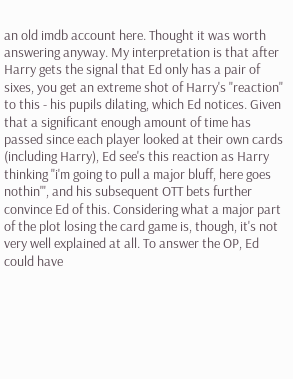an old imdb account here. Thought it was worth answering anyway. My interpretation is that after Harry gets the signal that Ed only has a pair of sixes, you get an extreme shot of Harry's "reaction" to this - his pupils dilating, which Ed notices. Given that a significant enough amount of time has passed since each player looked at their own cards (including Harry), Ed see's this reaction as Harry thinking "i'm going to pull a major bluff, here goes nothin'", and his subsequent OTT bets further convince Ed of this. Considering what a major part of the plot losing the card game is, though, it's not very well explained at all. To answer the OP, Ed could have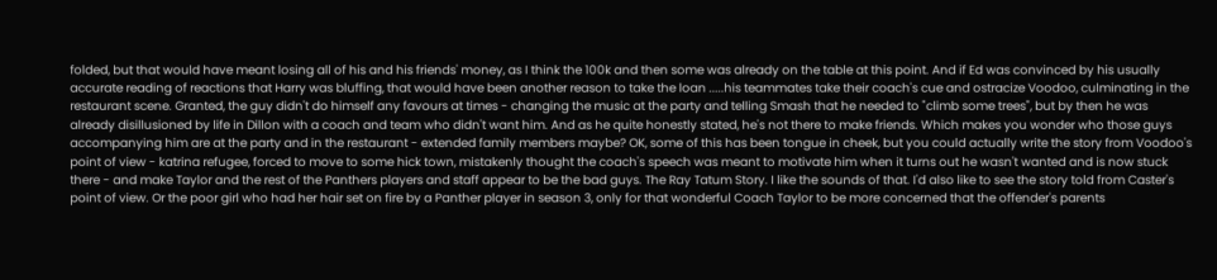folded, but that would have meant losing all of his and his friends' money, as I think the 100k and then some was already on the table at this point. And if Ed was convinced by his usually accurate reading of reactions that Harry was bluffing, that would have been another reason to take the loan .....his teammates take their coach's cue and ostracize Voodoo, culminating in the restaurant scene. Granted, the guy didn't do himself any favours at times - changing the music at the party and telling Smash that he needed to "climb some trees", but by then he was already disillusioned by life in Dillon with a coach and team who didn't want him. And as he quite honestly stated, he's not there to make friends. Which makes you wonder who those guys accompanying him are at the party and in the restaurant - extended family members maybe? OK, some of this has been tongue in cheek, but you could actually write the story from Voodoo's point of view - katrina refugee, forced to move to some hick town, mistakenly thought the coach's speech was meant to motivate him when it turns out he wasn't wanted and is now stuck there - and make Taylor and the rest of the Panthers players and staff appear to be the bad guys. The Ray Tatum Story. I like the sounds of that. I'd also like to see the story told from Caster's point of view. Or the poor girl who had her hair set on fire by a Panther player in season 3, only for that wonderful Coach Taylor to be more concerned that the offender's parents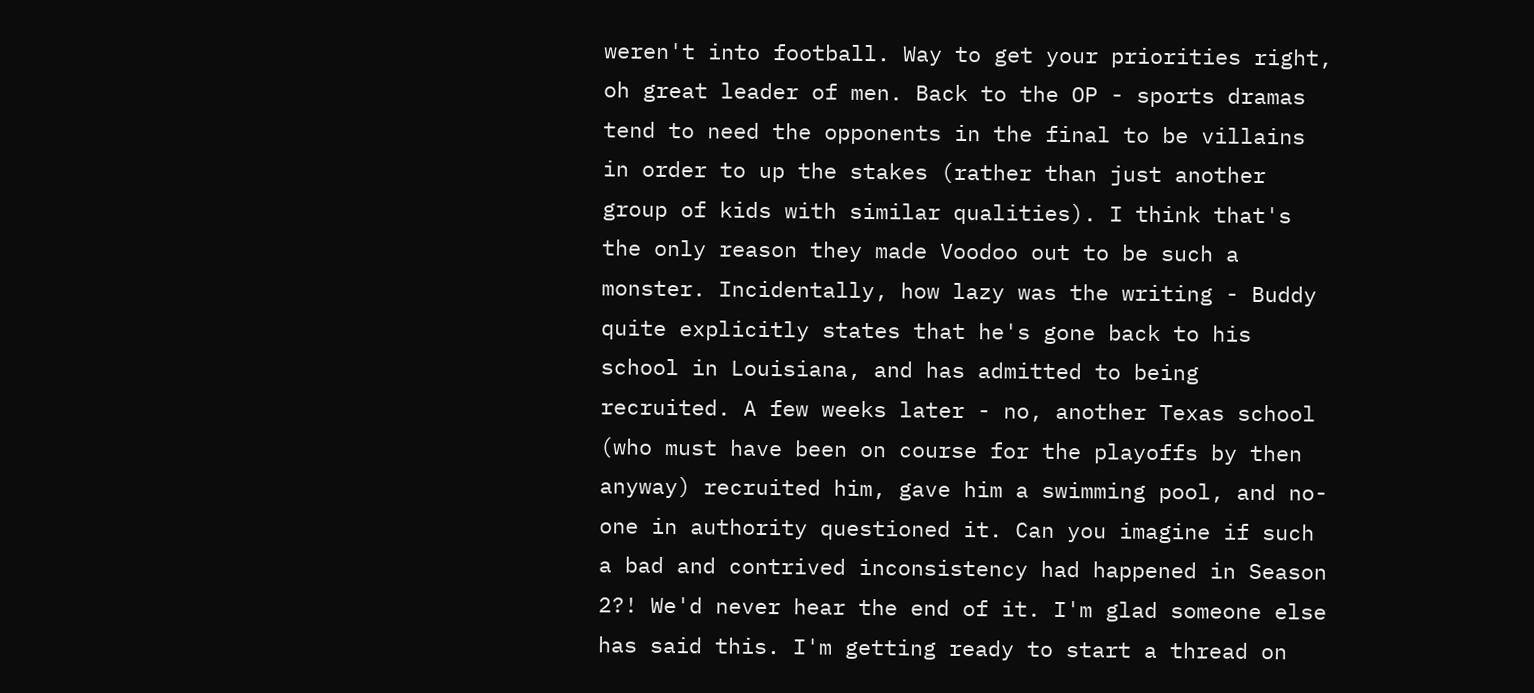weren't into football. Way to get your priorities right, oh great leader of men. Back to the OP - sports dramas tend to need the opponents in the final to be villains in order to up the stakes (rather than just another group of kids with similar qualities). I think that's the only reason they made Voodoo out to be such a monster. Incidentally, how lazy was the writing - Buddy quite explicitly states that he's gone back to his school in Louisiana, and has admitted to being recruited. A few weeks later - no, another Texas school (who must have been on course for the playoffs by then anyway) recruited him, gave him a swimming pool, and no-one in authority questioned it. Can you imagine if such a bad and contrived inconsistency had happened in Season 2?! We'd never hear the end of it. I'm glad someone else has said this. I'm getting ready to start a thread on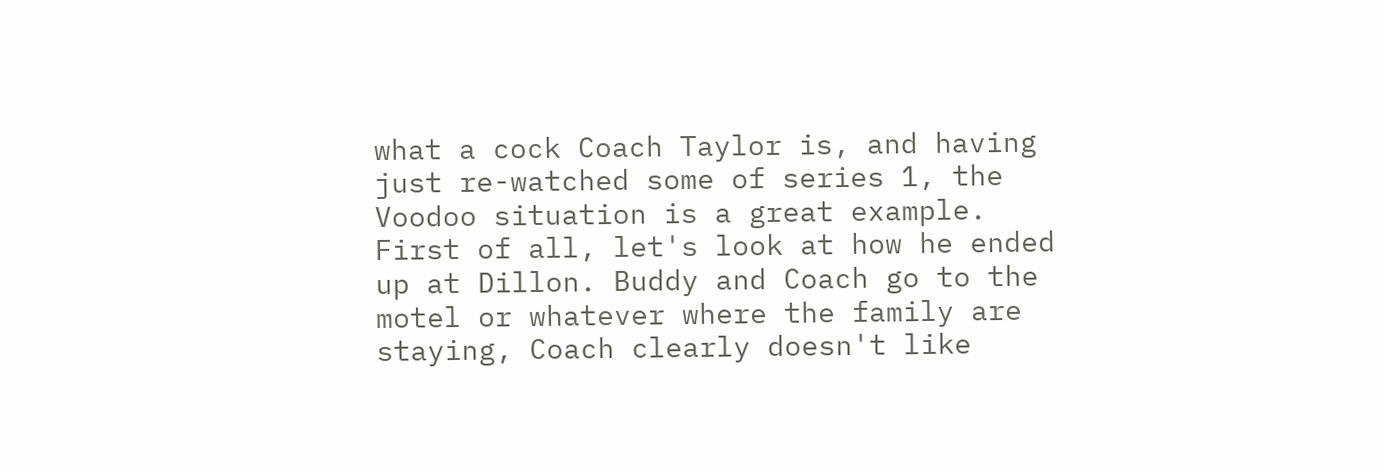what a cock Coach Taylor is, and having just re-watched some of series 1, the Voodoo situation is a great example. First of all, let's look at how he ended up at Dillon. Buddy and Coach go to the motel or whatever where the family are staying, Coach clearly doesn't like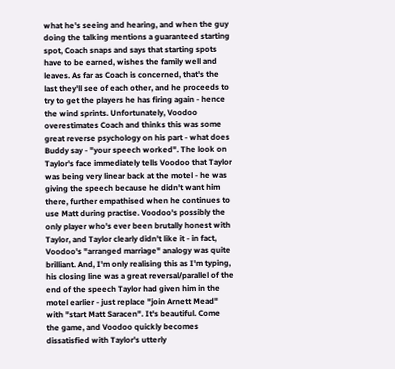what he's seeing and hearing, and when the guy doing the talking mentions a guaranteed starting spot, Coach snaps and says that starting spots have to be earned, wishes the family well and leaves. As far as Coach is concerned, that's the last they'll see of each other, and he proceeds to try to get the players he has firing again - hence the wind sprints. Unfortunately, Voodoo overestimates Coach and thinks this was some great reverse psychology on his part - what does Buddy say - "your speech worked". The look on Taylor's face immediately tells Voodoo that Taylor was being very linear back at the motel - he was giving the speech because he didn't want him there, further empathised when he continues to use Matt during practise. Voodoo's possibly the only player who's ever been brutally honest with Taylor, and Taylor clearly didn't like it - in fact, Voodoo's "arranged marriage" analogy was quite brilliant. And, I'm only realising this as I'm typing, his closing line was a great reversal/parallel of the end of the speech Taylor had given him in the motel earlier - just replace "join Arnett Mead" with "start Matt Saracen". It's beautiful. Come the game, and Voodoo quickly becomes dissatisfied with Taylor's utterly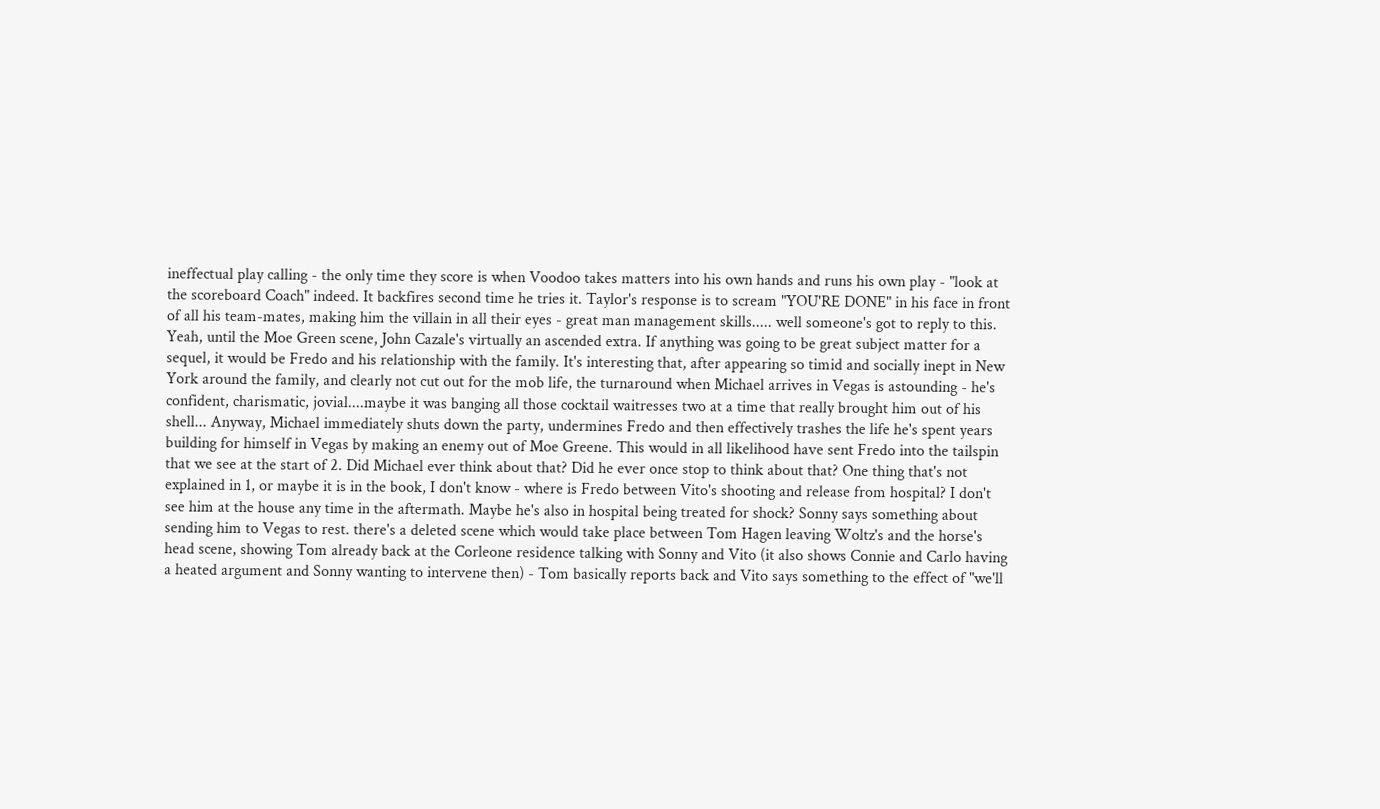ineffectual play calling - the only time they score is when Voodoo takes matters into his own hands and runs his own play - "look at the scoreboard Coach" indeed. It backfires second time he tries it. Taylor's response is to scream "YOU'RE DONE" in his face in front of all his team-mates, making him the villain in all their eyes - great man management skills..... well someone's got to reply to this. Yeah, until the Moe Green scene, John Cazale's virtually an ascended extra. If anything was going to be great subject matter for a sequel, it would be Fredo and his relationship with the family. It's interesting that, after appearing so timid and socially inept in New York around the family, and clearly not cut out for the mob life, the turnaround when Michael arrives in Vegas is astounding - he's confident, charismatic, jovial....maybe it was banging all those cocktail waitresses two at a time that really brought him out of his shell... Anyway, Michael immediately shuts down the party, undermines Fredo and then effectively trashes the life he's spent years building for himself in Vegas by making an enemy out of Moe Greene. This would in all likelihood have sent Fredo into the tailspin that we see at the start of 2. Did Michael ever think about that? Did he ever once stop to think about that? One thing that's not explained in 1, or maybe it is in the book, I don't know - where is Fredo between Vito's shooting and release from hospital? I don't see him at the house any time in the aftermath. Maybe he's also in hospital being treated for shock? Sonny says something about sending him to Vegas to rest. there's a deleted scene which would take place between Tom Hagen leaving Woltz's and the horse's head scene, showing Tom already back at the Corleone residence talking with Sonny and Vito (it also shows Connie and Carlo having a heated argument and Sonny wanting to intervene then) - Tom basically reports back and Vito says something to the effect of "we'll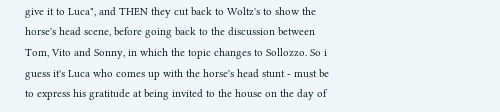give it to Luca", and THEN they cut back to Woltz's to show the horse's head scene, before going back to the discussion between Tom, Vito and Sonny, in which the topic changes to Sollozzo. So i guess it's Luca who comes up with the horse's head stunt - must be to express his gratitude at being invited to the house on the day of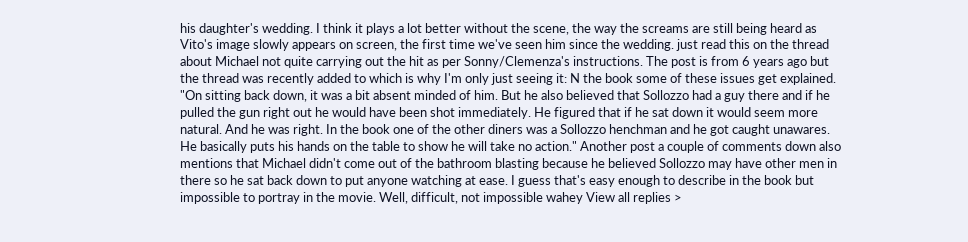his daughter's wedding. I think it plays a lot better without the scene, the way the screams are still being heard as Vito's image slowly appears on screen, the first time we've seen him since the wedding. just read this on the thread about Michael not quite carrying out the hit as per Sonny/Clemenza's instructions. The post is from 6 years ago but the thread was recently added to which is why I'm only just seeing it: N the book some of these issues get explained. "On sitting back down, it was a bit absent minded of him. But he also believed that Sollozzo had a guy there and if he pulled the gun right out he would have been shot immediately. He figured that if he sat down it would seem more natural. And he was right. In the book one of the other diners was a Sollozzo henchman and he got caught unawares. He basically puts his hands on the table to show he will take no action." Another post a couple of comments down also mentions that Michael didn't come out of the bathroom blasting because he believed Sollozzo may have other men in there so he sat back down to put anyone watching at ease. I guess that's easy enough to describe in the book but impossible to portray in the movie. Well, difficult, not impossible wahey View all replies >